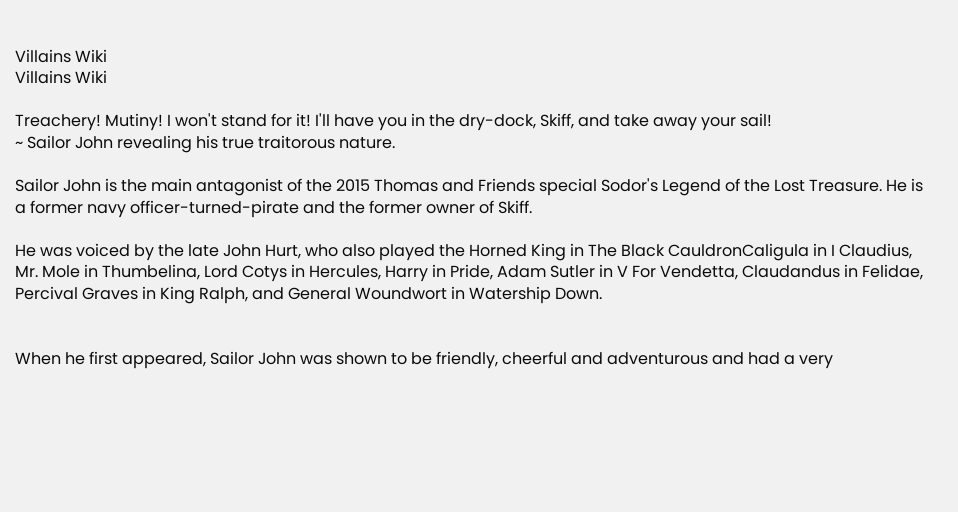Villains Wiki
Villains Wiki

Treachery! Mutiny! I won't stand for it! I'll have you in the dry-dock, Skiff, and take away your sail!
~ Sailor John revealing his true traitorous nature.

Sailor John is the main antagonist of the 2015 Thomas and Friends special Sodor's Legend of the Lost Treasure. He is a former navy officer-turned-pirate and the former owner of Skiff.

He was voiced by the late John Hurt, who also played the Horned King in The Black CauldronCaligula in I Claudius, Mr. Mole in Thumbelina, Lord Cotys in Hercules, Harry in Pride, Adam Sutler in V For Vendetta, Claudandus in Felidae, Percival Graves in King Ralph, and General Woundwort in Watership Down.


When he first appeared, Sailor John was shown to be friendly, cheerful and adventurous and had a very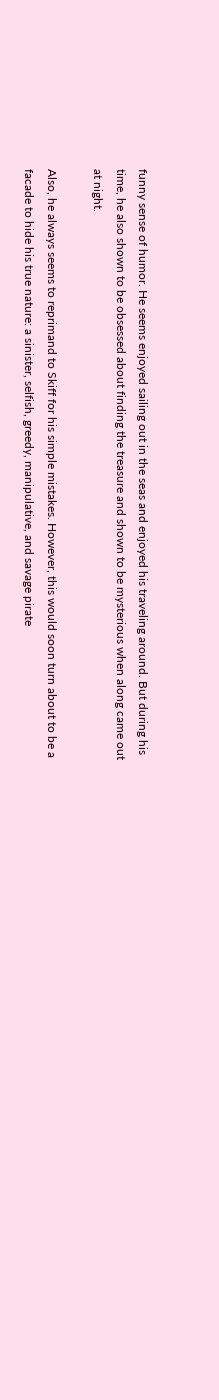funny sense of humor. He seems enjoyed sailing out in the seas and enjoyed his traveling around. But during his time, he also shown to be obsessed about finding the treasure and shown to be mysterious when along came out at night.

Also, he always seems to reprimand to Skiff for his simple mistakes. However, this would soon turn about to be a facade to hide his true nature: a sinister, selfish, greedy, manipulative, and savage pirate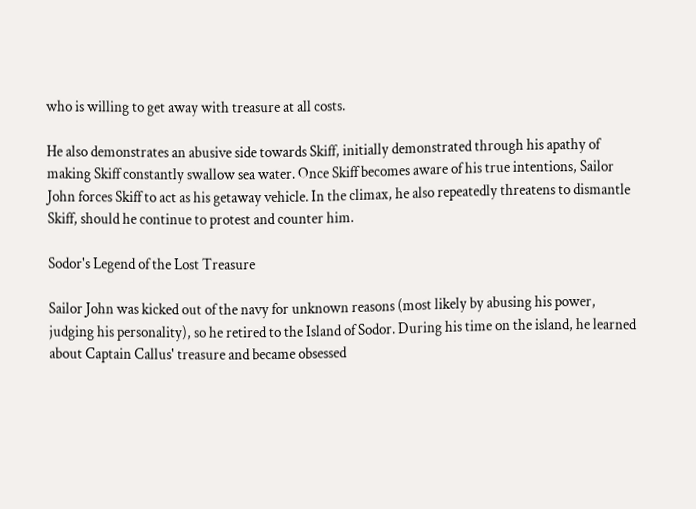who is willing to get away with treasure at all costs.

He also demonstrates an abusive side towards Skiff, initially demonstrated through his apathy of making Skiff constantly swallow sea water. Once Skiff becomes aware of his true intentions, Sailor John forces Skiff to act as his getaway vehicle. In the climax, he also repeatedly threatens to dismantle Skiff, should he continue to protest and counter him.

Sodor's Legend of the Lost Treasure

Sailor John was kicked out of the navy for unknown reasons (most likely by abusing his power, judging his personality), so he retired to the Island of Sodor. During his time on the island, he learned about Captain Callus' treasure and became obsessed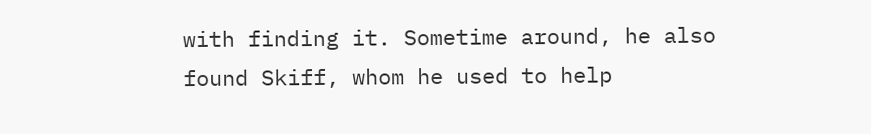with finding it. Sometime around, he also found Skiff, whom he used to help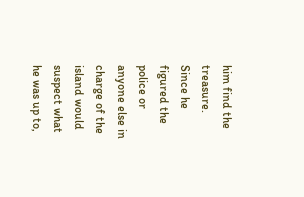him find the treasure. Since he figured the police or anyone else in charge of the island would suspect what he was up to,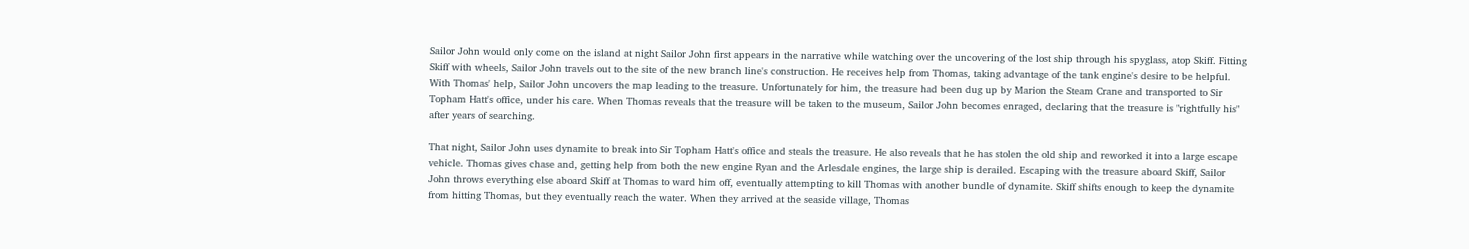Sailor John would only come on the island at night Sailor John first appears in the narrative while watching over the uncovering of the lost ship through his spyglass, atop Skiff. Fitting Skiff with wheels, Sailor John travels out to the site of the new branch line's construction. He receives help from Thomas, taking advantage of the tank engine's desire to be helpful. With Thomas' help, Sailor John uncovers the map leading to the treasure. Unfortunately for him, the treasure had been dug up by Marion the Steam Crane and transported to Sir Topham Hatt's office, under his care. When Thomas reveals that the treasure will be taken to the museum, Sailor John becomes enraged, declaring that the treasure is "rightfully his" after years of searching.

That night, Sailor John uses dynamite to break into Sir Topham Hatt's office and steals the treasure. He also reveals that he has stolen the old ship and reworked it into a large escape vehicle. Thomas gives chase and, getting help from both the new engine Ryan and the Arlesdale engines, the large ship is derailed. Escaping with the treasure aboard Skiff, Sailor John throws everything else aboard Skiff at Thomas to ward him off, eventually attempting to kill Thomas with another bundle of dynamite. Skiff shifts enough to keep the dynamite from hitting Thomas, but they eventually reach the water. When they arrived at the seaside village, Thomas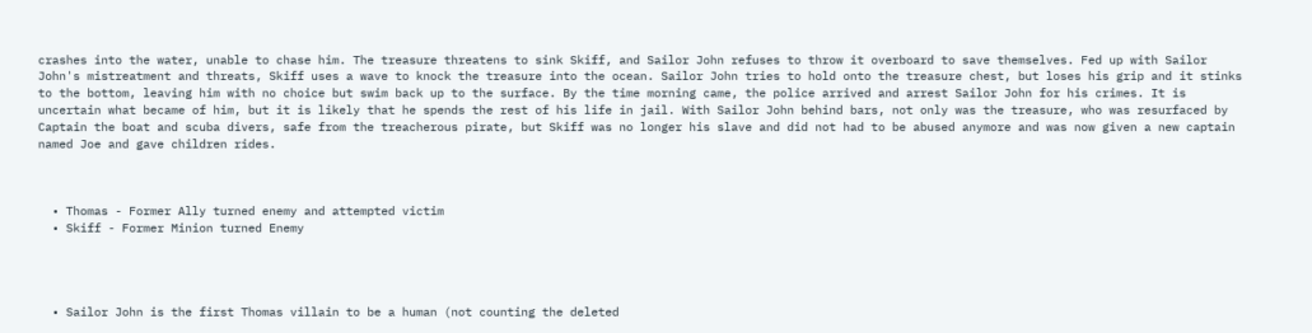crashes into the water, unable to chase him. The treasure threatens to sink Skiff, and Sailor John refuses to throw it overboard to save themselves. Fed up with Sailor John's mistreatment and threats, Skiff uses a wave to knock the treasure into the ocean. Sailor John tries to hold onto the treasure chest, but loses his grip and it stinks to the bottom, leaving him with no choice but swim back up to the surface. By the time morning came, the police arrived and arrest Sailor John for his crimes. It is uncertain what became of him, but it is likely that he spends the rest of his life in jail. With Sailor John behind bars, not only was the treasure, who was resurfaced by Captain the boat and scuba divers, safe from the treacherous pirate, but Skiff was no longer his slave and did not had to be abused anymore and was now given a new captain named Joe and gave children rides.



  • Thomas - Former Ally turned enemy and attempted victim
  • Skiff - Former Minion turned Enemy




  • Sailor John is the first Thomas villain to be a human (not counting the deleted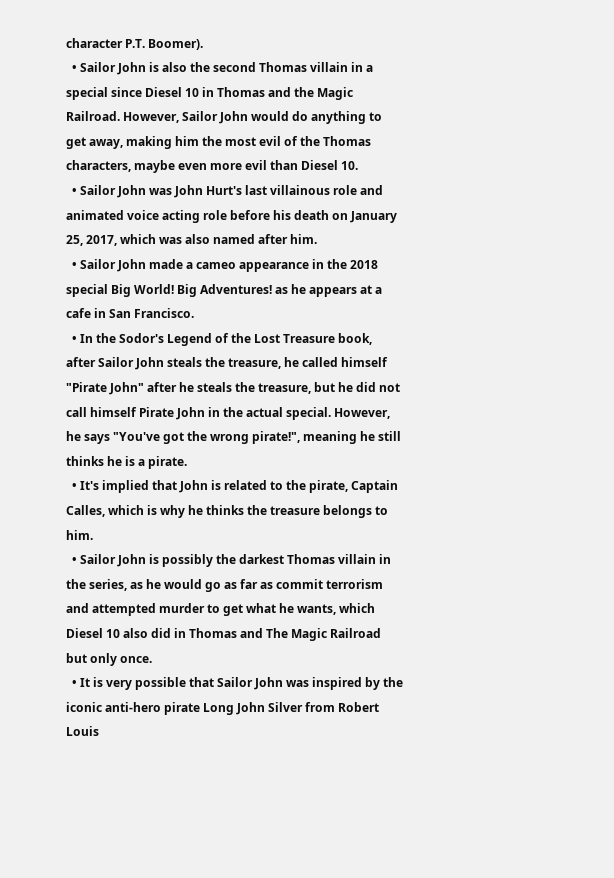character P.T. Boomer).
  • Sailor John is also the second Thomas villain in a special since Diesel 10 in Thomas and the Magic Railroad. However, Sailor John would do anything to get away, making him the most evil of the Thomas characters, maybe even more evil than Diesel 10.
  • Sailor John was John Hurt's last villainous role and animated voice acting role before his death on January 25, 2017, which was also named after him.
  • Sailor John made a cameo appearance in the 2018 special Big World! Big Adventures! as he appears at a cafe in San Francisco.
  • In the Sodor's Legend of the Lost Treasure book, after Sailor John steals the treasure, he called himself "Pirate John" after he steals the treasure, but he did not call himself Pirate John in the actual special. However, he says "You've got the wrong pirate!", meaning he still thinks he is a pirate.
  • It's implied that John is related to the pirate, Captain Calles, which is why he thinks the treasure belongs to him.
  • Sailor John is possibly the darkest Thomas villain in the series, as he would go as far as commit terrorism and attempted murder to get what he wants, which Diesel 10 also did in Thomas and The Magic Railroad but only once.
  • It is very possible that Sailor John was inspired by the iconic anti-hero pirate Long John Silver from Robert Louis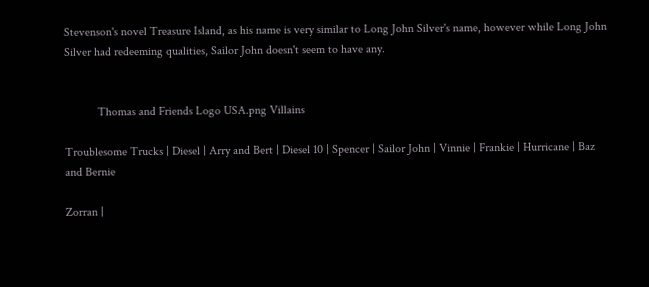Stevenson's novel Treasure Island, as his name is very similar to Long John Silver's name, however while Long John Silver had redeeming qualities, Sailor John doesn't seem to have any.


           Thomas and Friends Logo USA.png Villains

Troublesome Trucks | Diesel | Arry and Bert | Diesel 10 | Spencer | Sailor John | Vinnie | Frankie | Hurricane | Baz and Bernie

Zorran |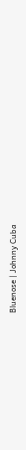Bluenose | Johnny Cuba